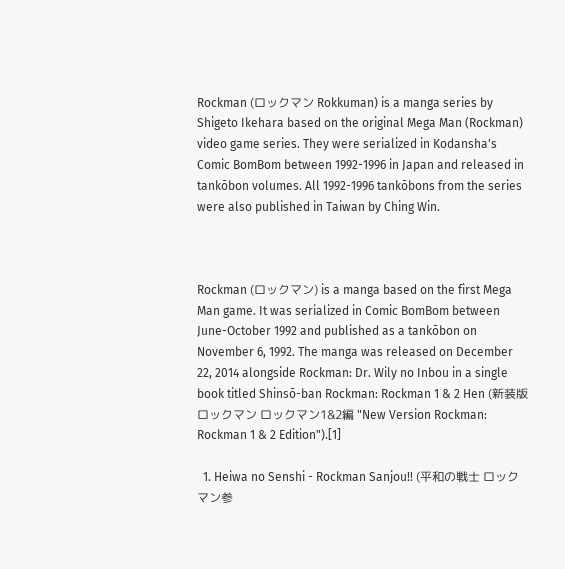Rockman (ロックマン Rokkuman) is a manga series by Shigeto Ikehara based on the original Mega Man (Rockman) video game series. They were serialized in Kodansha's Comic BomBom between 1992-1996 in Japan and released in tankōbon volumes. All 1992-1996 tankōbons from the series were also published in Taiwan by Ching Win.



Rockman (ロックマン) is a manga based on the first Mega Man game. It was serialized in Comic BomBom between June-October 1992 and published as a tankōbon on November 6, 1992. The manga was released on December 22, 2014 alongside Rockman: Dr. Wily no Inbou in a single book titled Shinsō-ban Rockman: Rockman 1 & 2 Hen (新装版 ロックマン ロックマン1&2編 "New Version Rockman: Rockman 1 & 2 Edition").[1]

  1. Heiwa no Senshi - Rockman Sanjou!! (平和の戦士 ロックマン参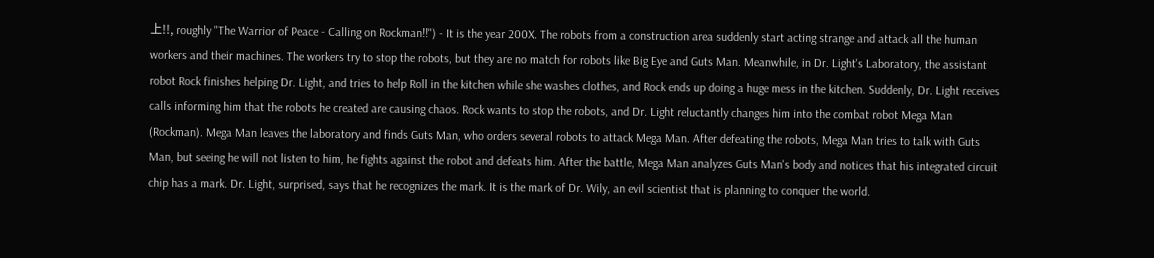上!!, roughly "The Warrior of Peace - Calling on Rockman!!") - It is the year 200X. The robots from a construction area suddenly start acting strange and attack all the human workers and their machines. The workers try to stop the robots, but they are no match for robots like Big Eye and Guts Man. Meanwhile, in Dr. Light's Laboratory, the assistant robot Rock finishes helping Dr. Light, and tries to help Roll in the kitchen while she washes clothes, and Rock ends up doing a huge mess in the kitchen. Suddenly, Dr. Light receives calls informing him that the robots he created are causing chaos. Rock wants to stop the robots, and Dr. Light reluctantly changes him into the combat robot Mega Man (Rockman). Mega Man leaves the laboratory and finds Guts Man, who orders several robots to attack Mega Man. After defeating the robots, Mega Man tries to talk with Guts Man, but seeing he will not listen to him, he fights against the robot and defeats him. After the battle, Mega Man analyzes Guts Man's body and notices that his integrated circuit chip has a mark. Dr. Light, surprised, says that he recognizes the mark. It is the mark of Dr. Wily, an evil scientist that is planning to conquer the world.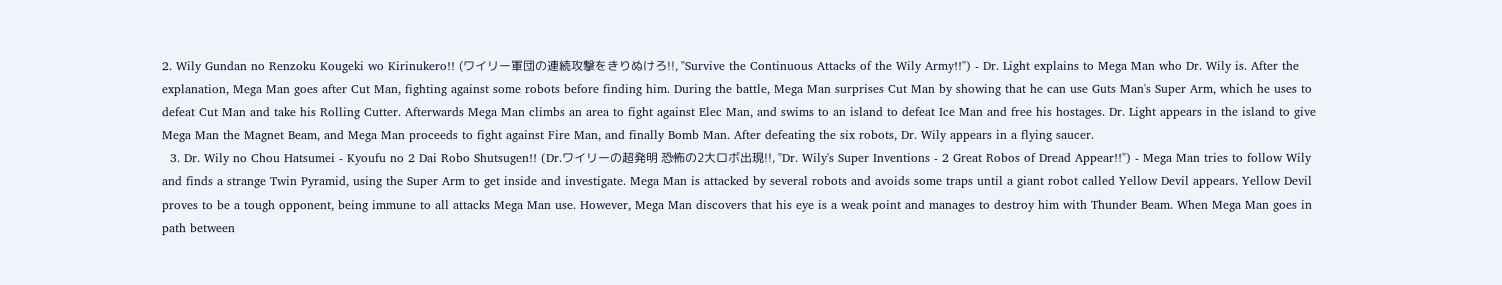2. Wily Gundan no Renzoku Kougeki wo Kirinukero!! (ワイリー軍団の連続攻撃をきりぬけろ!!, "Survive the Continuous Attacks of the Wily Army!!") - Dr. Light explains to Mega Man who Dr. Wily is. After the explanation, Mega Man goes after Cut Man, fighting against some robots before finding him. During the battle, Mega Man surprises Cut Man by showing that he can use Guts Man's Super Arm, which he uses to defeat Cut Man and take his Rolling Cutter. Afterwards Mega Man climbs an area to fight against Elec Man, and swims to an island to defeat Ice Man and free his hostages. Dr. Light appears in the island to give Mega Man the Magnet Beam, and Mega Man proceeds to fight against Fire Man, and finally Bomb Man. After defeating the six robots, Dr. Wily appears in a flying saucer.
  3. Dr. Wily no Chou Hatsumei - Kyoufu no 2 Dai Robo Shutsugen!! (Dr.ワイリーの超発明 恐怖の2大ロボ出現!!, "Dr. Wily's Super Inventions - 2 Great Robos of Dread Appear!!") - Mega Man tries to follow Wily and finds a strange Twin Pyramid, using the Super Arm to get inside and investigate. Mega Man is attacked by several robots and avoids some traps until a giant robot called Yellow Devil appears. Yellow Devil proves to be a tough opponent, being immune to all attacks Mega Man use. However, Mega Man discovers that his eye is a weak point and manages to destroy him with Thunder Beam. When Mega Man goes in path between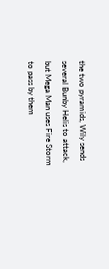the two pyramids, Wily sends several Bunby Helis to attack, but Mega Man uses Fire Storm to pass by them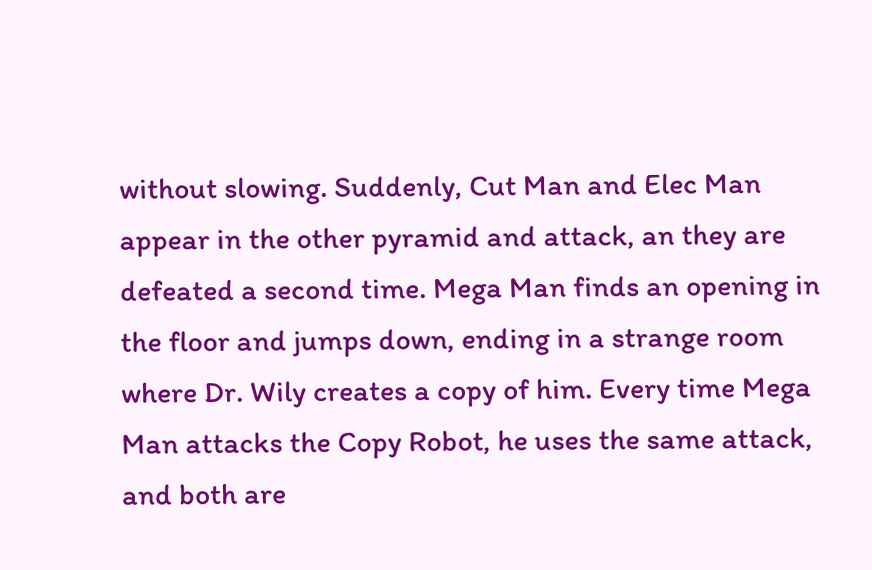without slowing. Suddenly, Cut Man and Elec Man appear in the other pyramid and attack, an they are defeated a second time. Mega Man finds an opening in the floor and jumps down, ending in a strange room where Dr. Wily creates a copy of him. Every time Mega Man attacks the Copy Robot, he uses the same attack, and both are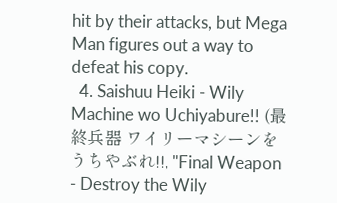hit by their attacks, but Mega Man figures out a way to defeat his copy.
  4. Saishuu Heiki - Wily Machine wo Uchiyabure!! (最終兵器 ワイリーマシーンをうちやぶれ!!, "Final Weapon - Destroy the Wily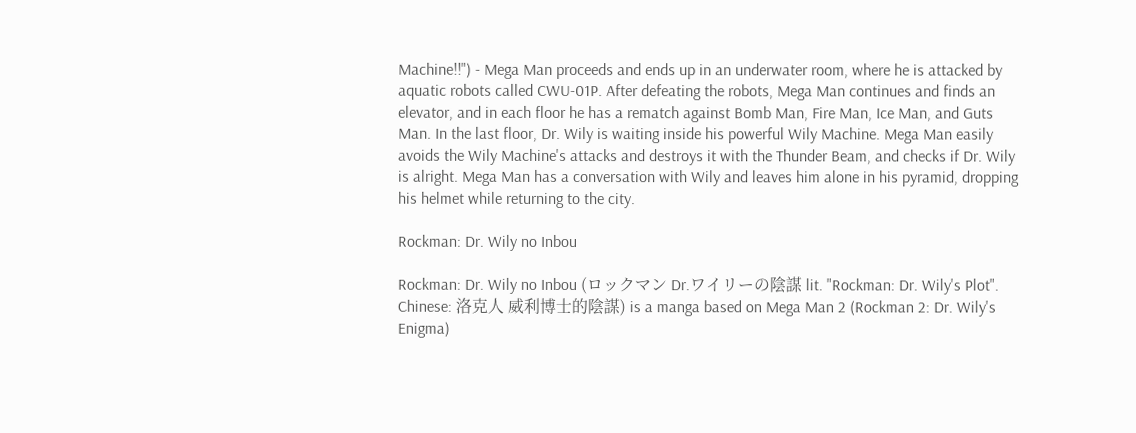Machine!!") - Mega Man proceeds and ends up in an underwater room, where he is attacked by aquatic robots called CWU-01P. After defeating the robots, Mega Man continues and finds an elevator, and in each floor he has a rematch against Bomb Man, Fire Man, Ice Man, and Guts Man. In the last floor, Dr. Wily is waiting inside his powerful Wily Machine. Mega Man easily avoids the Wily Machine's attacks and destroys it with the Thunder Beam, and checks if Dr. Wily is alright. Mega Man has a conversation with Wily and leaves him alone in his pyramid, dropping his helmet while returning to the city.

Rockman: Dr. Wily no Inbou

Rockman: Dr. Wily no Inbou (ロックマン Dr.ワイリーの陰謀 lit. "Rockman: Dr. Wily's Plot". Chinese: 洛克人 威利博士的陰謀) is a manga based on Mega Man 2 (Rockman 2: Dr. Wily's Enigma)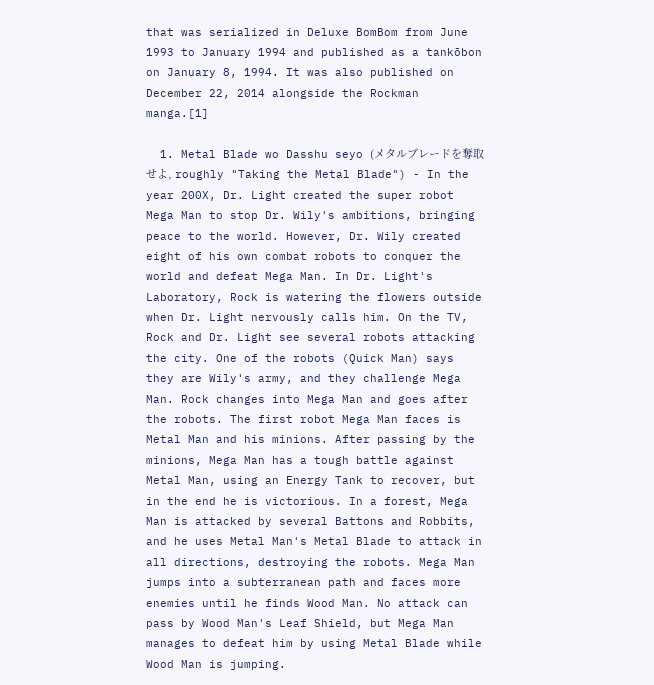that was serialized in Deluxe BomBom from June 1993 to January 1994 and published as a tankōbon on January 8, 1994. It was also published on December 22, 2014 alongside the Rockman manga.[1]

  1. Metal Blade wo Dasshu seyo (メタルブレードを奪取せよ, roughly "Taking the Metal Blade") - In the year 200X, Dr. Light created the super robot Mega Man to stop Dr. Wily's ambitions, bringing peace to the world. However, Dr. Wily created eight of his own combat robots to conquer the world and defeat Mega Man. In Dr. Light's Laboratory, Rock is watering the flowers outside when Dr. Light nervously calls him. On the TV, Rock and Dr. Light see several robots attacking the city. One of the robots (Quick Man) says they are Wily's army, and they challenge Mega Man. Rock changes into Mega Man and goes after the robots. The first robot Mega Man faces is Metal Man and his minions. After passing by the minions, Mega Man has a tough battle against Metal Man, using an Energy Tank to recover, but in the end he is victorious. In a forest, Mega Man is attacked by several Battons and Robbits, and he uses Metal Man's Metal Blade to attack in all directions, destroying the robots. Mega Man jumps into a subterranean path and faces more enemies until he finds Wood Man. No attack can pass by Wood Man's Leaf Shield, but Mega Man manages to defeat him by using Metal Blade while Wood Man is jumping.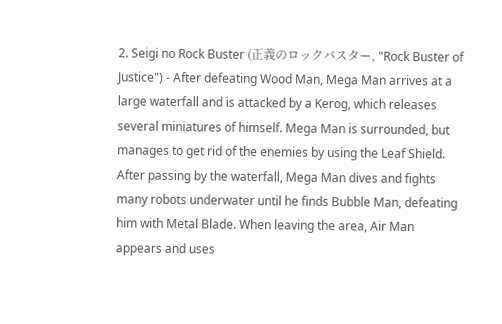2. Seigi no Rock Buster (正義のロックバスター, "Rock Buster of Justice") - After defeating Wood Man, Mega Man arrives at a large waterfall and is attacked by a Kerog, which releases several miniatures of himself. Mega Man is surrounded, but manages to get rid of the enemies by using the Leaf Shield. After passing by the waterfall, Mega Man dives and fights many robots underwater until he finds Bubble Man, defeating him with Metal Blade. When leaving the area, Air Man appears and uses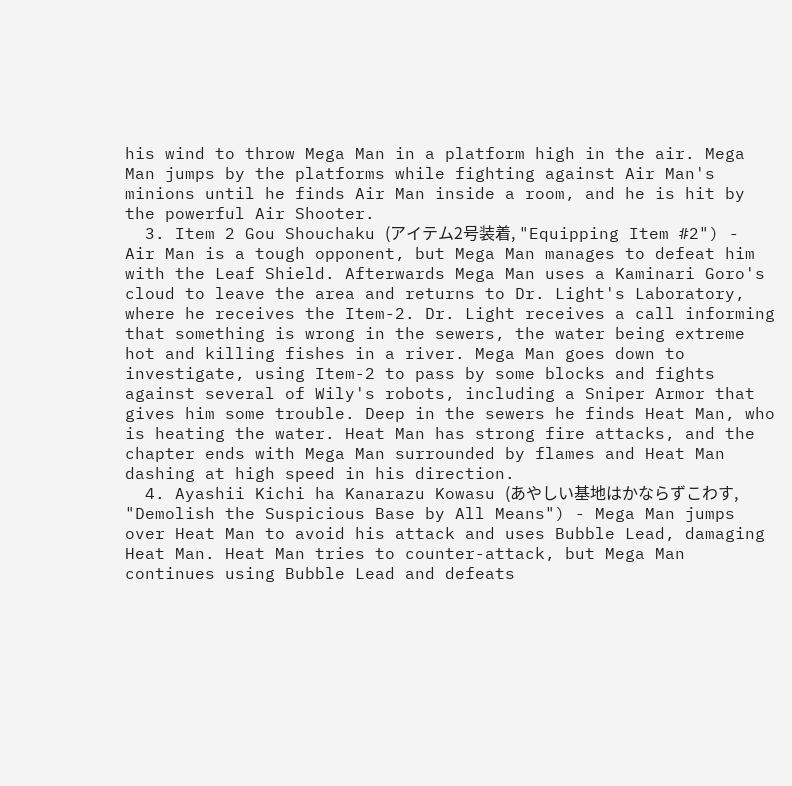his wind to throw Mega Man in a platform high in the air. Mega Man jumps by the platforms while fighting against Air Man's minions until he finds Air Man inside a room, and he is hit by the powerful Air Shooter.
  3. Item 2 Gou Shouchaku (アイテム2号装着, "Equipping Item #2") - Air Man is a tough opponent, but Mega Man manages to defeat him with the Leaf Shield. Afterwards Mega Man uses a Kaminari Goro's cloud to leave the area and returns to Dr. Light's Laboratory, where he receives the Item-2. Dr. Light receives a call informing that something is wrong in the sewers, the water being extreme hot and killing fishes in a river. Mega Man goes down to investigate, using Item-2 to pass by some blocks and fights against several of Wily's robots, including a Sniper Armor that gives him some trouble. Deep in the sewers he finds Heat Man, who is heating the water. Heat Man has strong fire attacks, and the chapter ends with Mega Man surrounded by flames and Heat Man dashing at high speed in his direction.
  4. Ayashii Kichi ha Kanarazu Kowasu (あやしい基地はかならずこわす, "Demolish the Suspicious Base by All Means") - Mega Man jumps over Heat Man to avoid his attack and uses Bubble Lead, damaging Heat Man. Heat Man tries to counter-attack, but Mega Man continues using Bubble Lead and defeats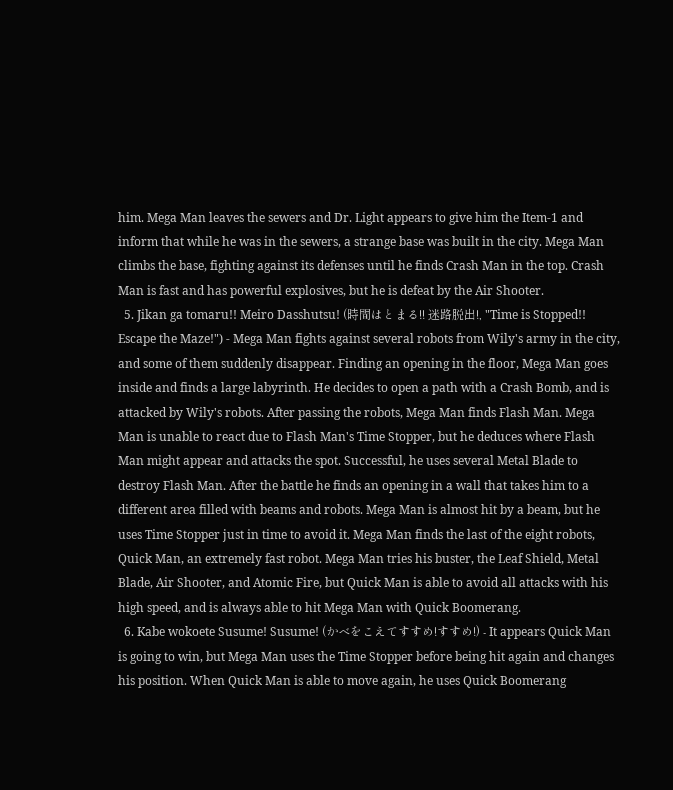him. Mega Man leaves the sewers and Dr. Light appears to give him the Item-1 and inform that while he was in the sewers, a strange base was built in the city. Mega Man climbs the base, fighting against its defenses until he finds Crash Man in the top. Crash Man is fast and has powerful explosives, but he is defeat by the Air Shooter.
  5. Jikan ga tomaru!! Meiro Dasshutsu! (時間はとまる!! 迷路脱出!, "Time is Stopped!! Escape the Maze!") - Mega Man fights against several robots from Wily's army in the city, and some of them suddenly disappear. Finding an opening in the floor, Mega Man goes inside and finds a large labyrinth. He decides to open a path with a Crash Bomb, and is attacked by Wily's robots. After passing the robots, Mega Man finds Flash Man. Mega Man is unable to react due to Flash Man's Time Stopper, but he deduces where Flash Man might appear and attacks the spot. Successful, he uses several Metal Blade to destroy Flash Man. After the battle he finds an opening in a wall that takes him to a different area filled with beams and robots. Mega Man is almost hit by a beam, but he uses Time Stopper just in time to avoid it. Mega Man finds the last of the eight robots, Quick Man, an extremely fast robot. Mega Man tries his buster, the Leaf Shield, Metal Blade, Air Shooter, and Atomic Fire, but Quick Man is able to avoid all attacks with his high speed, and is always able to hit Mega Man with Quick Boomerang.
  6. Kabe wokoete Susume! Susume! (かべをこえてすすめ!すすめ!) - It appears Quick Man is going to win, but Mega Man uses the Time Stopper before being hit again and changes his position. When Quick Man is able to move again, he uses Quick Boomerang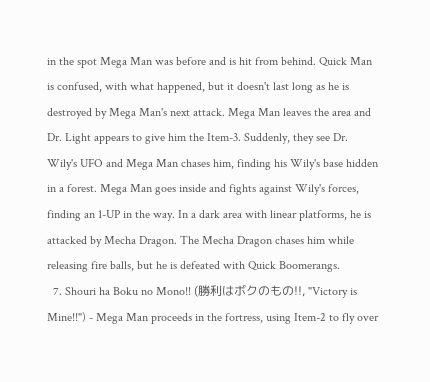in the spot Mega Man was before and is hit from behind. Quick Man is confused, with what happened, but it doesn't last long as he is destroyed by Mega Man's next attack. Mega Man leaves the area and Dr. Light appears to give him the Item-3. Suddenly, they see Dr. Wily's UFO and Mega Man chases him, finding his Wily's base hidden in a forest. Mega Man goes inside and fights against Wily's forces, finding an 1-UP in the way. In a dark area with linear platforms, he is attacked by Mecha Dragon. The Mecha Dragon chases him while releasing fire balls, but he is defeated with Quick Boomerangs.
  7. Shouri ha Boku no Mono!! (勝利はボクのもの!!, "Victory is Mine!!") - Mega Man proceeds in the fortress, using Item-2 to fly over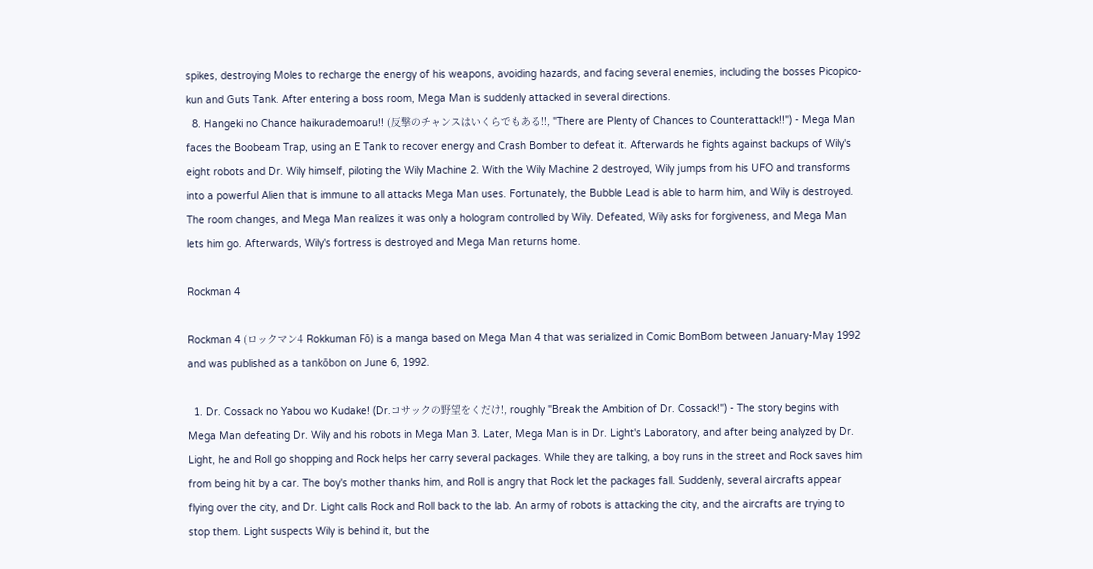spikes, destroying Moles to recharge the energy of his weapons, avoiding hazards, and facing several enemies, including the bosses Picopico-kun and Guts Tank. After entering a boss room, Mega Man is suddenly attacked in several directions.
  8. Hangeki no Chance haikurademoaru!! (反撃のチャンスはいくらでもある!!, "There are Plenty of Chances to Counterattack!!") - Mega Man faces the Boobeam Trap, using an E Tank to recover energy and Crash Bomber to defeat it. Afterwards he fights against backups of Wily's eight robots and Dr. Wily himself, piloting the Wily Machine 2. With the Wily Machine 2 destroyed, Wily jumps from his UFO and transforms into a powerful Alien that is immune to all attacks Mega Man uses. Fortunately, the Bubble Lead is able to harm him, and Wily is destroyed. The room changes, and Mega Man realizes it was only a hologram controlled by Wily. Defeated, Wily asks for forgiveness, and Mega Man lets him go. Afterwards, Wily's fortress is destroyed and Mega Man returns home.

Rockman 4

Rockman 4 (ロックマン4 Rokkuman Fō) is a manga based on Mega Man 4 that was serialized in Comic BomBom between January-May 1992 and was published as a tankōbon on June 6, 1992.

  1. Dr. Cossack no Yabou wo Kudake! (Dr.コサックの野望をくだけ!, roughly "Break the Ambition of Dr. Cossack!") - The story begins with Mega Man defeating Dr. Wily and his robots in Mega Man 3. Later, Mega Man is in Dr. Light's Laboratory, and after being analyzed by Dr. Light, he and Roll go shopping and Rock helps her carry several packages. While they are talking, a boy runs in the street and Rock saves him from being hit by a car. The boy's mother thanks him, and Roll is angry that Rock let the packages fall. Suddenly, several aircrafts appear flying over the city, and Dr. Light calls Rock and Roll back to the lab. An army of robots is attacking the city, and the aircrafts are trying to stop them. Light suspects Wily is behind it, but the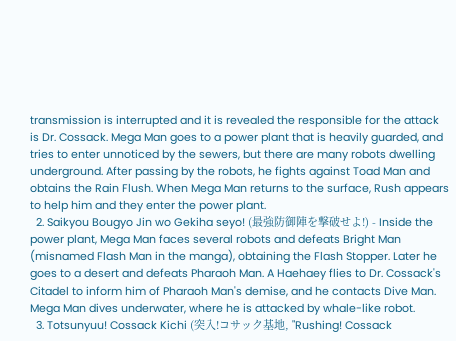transmission is interrupted and it is revealed the responsible for the attack is Dr. Cossack. Mega Man goes to a power plant that is heavily guarded, and tries to enter unnoticed by the sewers, but there are many robots dwelling underground. After passing by the robots, he fights against Toad Man and obtains the Rain Flush. When Mega Man returns to the surface, Rush appears to help him and they enter the power plant.
  2. Saikyou Bougyo Jin wo Gekiha seyo! (最強防御陣を撃破せよ!) - Inside the power plant, Mega Man faces several robots and defeats Bright Man (misnamed Flash Man in the manga), obtaining the Flash Stopper. Later he goes to a desert and defeats Pharaoh Man. A Haehaey flies to Dr. Cossack's Citadel to inform him of Pharaoh Man's demise, and he contacts Dive Man. Mega Man dives underwater, where he is attacked by whale-like robot.
  3. Totsunyuu! Cossack Kichi (突入!コサック基地, "Rushing! Cossack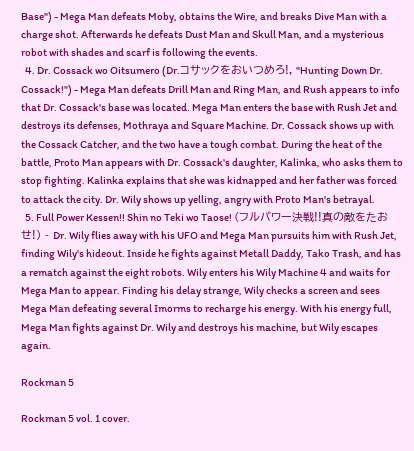Base") - Mega Man defeats Moby, obtains the Wire, and breaks Dive Man with a charge shot. Afterwards he defeats Dust Man and Skull Man, and a mysterious robot with shades and scarf is following the events.
  4. Dr. Cossack wo Oitsumero (Dr.コサックをおいつめろ!, "Hunting Down Dr. Cossack!") - Mega Man defeats Drill Man and Ring Man, and Rush appears to info that Dr. Cossack's base was located. Mega Man enters the base with Rush Jet and destroys its defenses, Mothraya and Square Machine. Dr. Cossack shows up with the Cossack Catcher, and the two have a tough combat. During the heat of the battle, Proto Man appears with Dr. Cossack's daughter, Kalinka, who asks them to stop fighting. Kalinka explains that she was kidnapped and her father was forced to attack the city. Dr. Wily shows up yelling, angry with Proto Man's betrayal.
  5. Full Power Kessen!! Shin no Teki wo Taose! (フルパワー決戦!!真の敵をたおせ!) - Dr. Wily flies away with his UFO and Mega Man pursuits him with Rush Jet, finding Wily's hideout. Inside he fights against Metall Daddy, Tako Trash, and has a rematch against the eight robots. Wily enters his Wily Machine 4 and waits for Mega Man to appear. Finding his delay strange, Wily checks a screen and sees Mega Man defeating several Imorms to recharge his energy. With his energy full, Mega Man fights against Dr. Wily and destroys his machine, but Wily escapes again.

Rockman 5

Rockman 5 vol. 1 cover.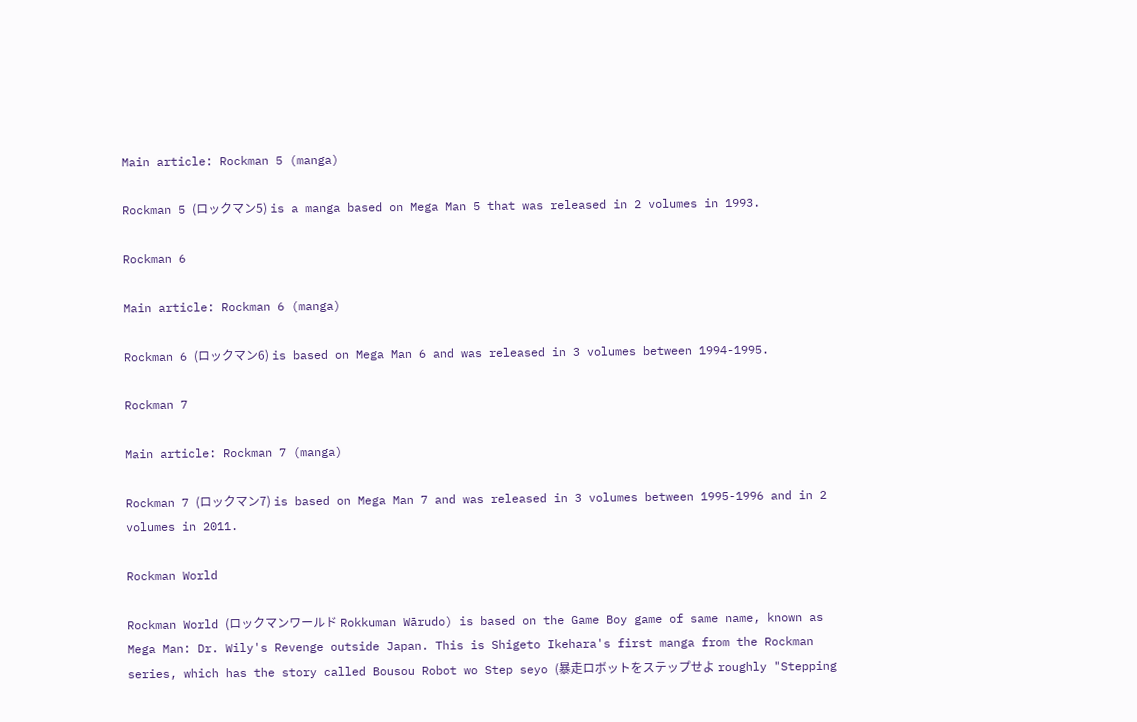Main article: Rockman 5 (manga)

Rockman 5 (ロックマン5) is a manga based on Mega Man 5 that was released in 2 volumes in 1993.

Rockman 6

Main article: Rockman 6 (manga)

Rockman 6 (ロックマン6) is based on Mega Man 6 and was released in 3 volumes between 1994-1995.

Rockman 7

Main article: Rockman 7 (manga)

Rockman 7 (ロックマン7) is based on Mega Man 7 and was released in 3 volumes between 1995-1996 and in 2 volumes in 2011.

Rockman World

Rockman World (ロックマンワールド Rokkuman Wārudo) is based on the Game Boy game of same name, known as Mega Man: Dr. Wily's Revenge outside Japan. This is Shigeto Ikehara's first manga from the Rockman series, which has the story called Bousou Robot wo Step seyo (暴走ロボットをステップせよ roughly "Stepping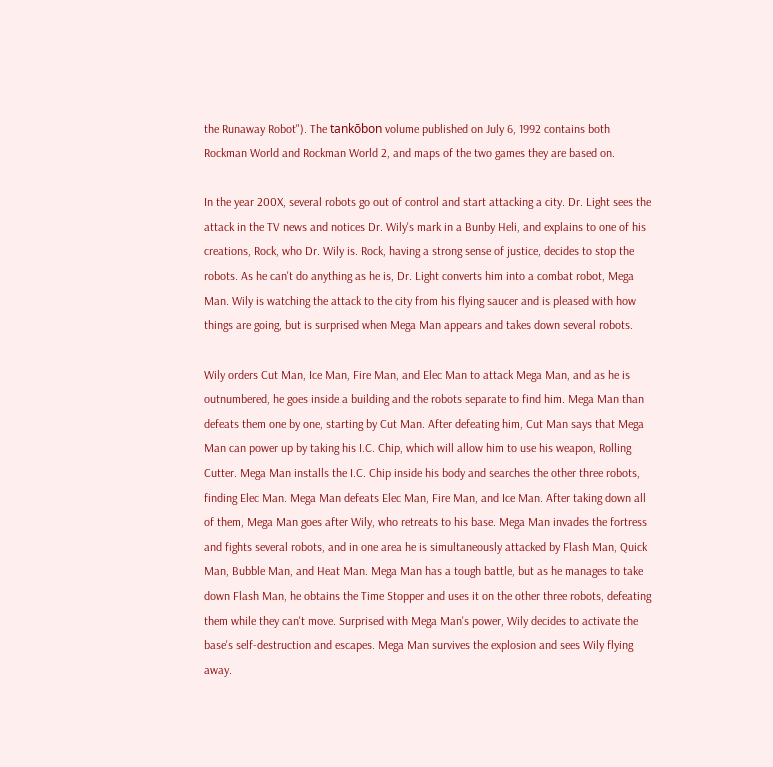the Runaway Robot"). The tankōbon volume published on July 6, 1992 contains both Rockman World and Rockman World 2, and maps of the two games they are based on.

In the year 200X, several robots go out of control and start attacking a city. Dr. Light sees the attack in the TV news and notices Dr. Wily's mark in a Bunby Heli, and explains to one of his creations, Rock, who Dr. Wily is. Rock, having a strong sense of justice, decides to stop the robots. As he can't do anything as he is, Dr. Light converts him into a combat robot, Mega Man. Wily is watching the attack to the city from his flying saucer and is pleased with how things are going, but is surprised when Mega Man appears and takes down several robots.

Wily orders Cut Man, Ice Man, Fire Man, and Elec Man to attack Mega Man, and as he is outnumbered, he goes inside a building and the robots separate to find him. Mega Man than defeats them one by one, starting by Cut Man. After defeating him, Cut Man says that Mega Man can power up by taking his I.C. Chip, which will allow him to use his weapon, Rolling Cutter. Mega Man installs the I.C. Chip inside his body and searches the other three robots, finding Elec Man. Mega Man defeats Elec Man, Fire Man, and Ice Man. After taking down all of them, Mega Man goes after Wily, who retreats to his base. Mega Man invades the fortress and fights several robots, and in one area he is simultaneously attacked by Flash Man, Quick Man, Bubble Man, and Heat Man. Mega Man has a tough battle, but as he manages to take down Flash Man, he obtains the Time Stopper and uses it on the other three robots, defeating them while they can't move. Surprised with Mega Man's power, Wily decides to activate the base's self-destruction and escapes. Mega Man survives the explosion and sees Wily flying away.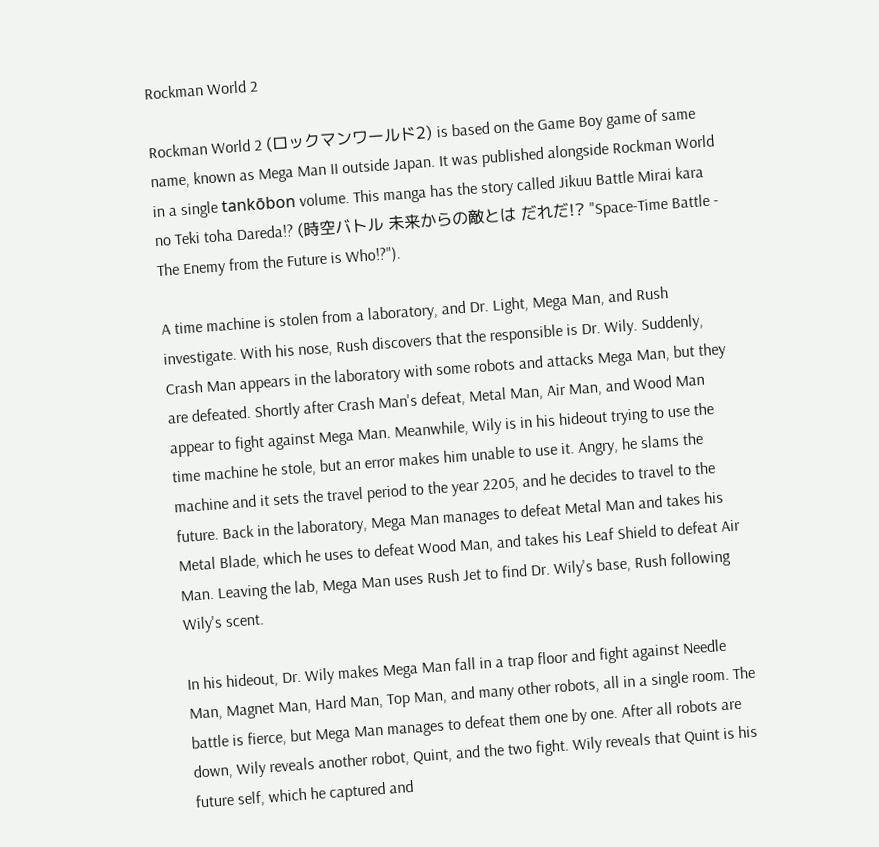Rockman World 2

Rockman World 2 (ロックマンワールド2) is based on the Game Boy game of same name, known as Mega Man II outside Japan. It was published alongside Rockman World in a single tankōbon volume. This manga has the story called Jikuu Battle Mirai kara no Teki toha Dareda!? (時空バトル 未来からの敵とは だれだ!? "Space-Time Battle - The Enemy from the Future is Who!?").

A time machine is stolen from a laboratory, and Dr. Light, Mega Man, and Rush investigate. With his nose, Rush discovers that the responsible is Dr. Wily. Suddenly, Crash Man appears in the laboratory with some robots and attacks Mega Man, but they are defeated. Shortly after Crash Man's defeat, Metal Man, Air Man, and Wood Man appear to fight against Mega Man. Meanwhile, Wily is in his hideout trying to use the time machine he stole, but an error makes him unable to use it. Angry, he slams the machine and it sets the travel period to the year 2205, and he decides to travel to the future. Back in the laboratory, Mega Man manages to defeat Metal Man and takes his Metal Blade, which he uses to defeat Wood Man, and takes his Leaf Shield to defeat Air Man. Leaving the lab, Mega Man uses Rush Jet to find Dr. Wily's base, Rush following Wily's scent.

In his hideout, Dr. Wily makes Mega Man fall in a trap floor and fight against Needle Man, Magnet Man, Hard Man, Top Man, and many other robots, all in a single room. The battle is fierce, but Mega Man manages to defeat them one by one. After all robots are down, Wily reveals another robot, Quint, and the two fight. Wily reveals that Quint is his future self, which he captured and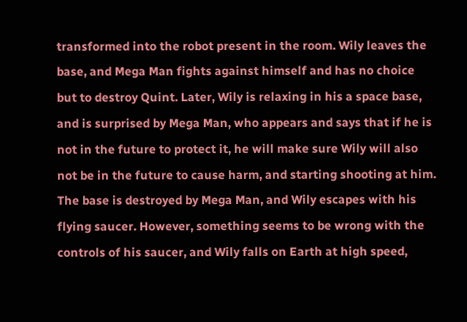transformed into the robot present in the room. Wily leaves the base, and Mega Man fights against himself and has no choice but to destroy Quint. Later, Wily is relaxing in his a space base, and is surprised by Mega Man, who appears and says that if he is not in the future to protect it, he will make sure Wily will also not be in the future to cause harm, and starting shooting at him. The base is destroyed by Mega Man, and Wily escapes with his flying saucer. However, something seems to be wrong with the controls of his saucer, and Wily falls on Earth at high speed,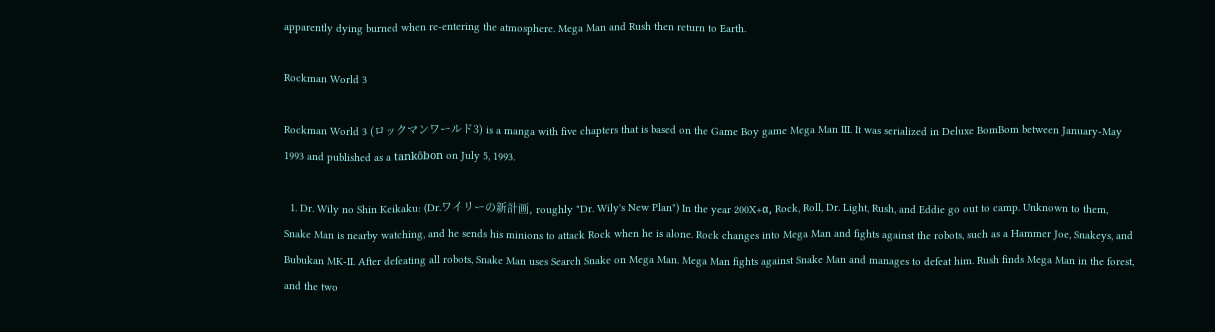apparently dying burned when re-entering the atmosphere. Mega Man and Rush then return to Earth.

Rockman World 3

Rockman World 3 (ロックマンワールド3) is a manga with five chapters that is based on the Game Boy game Mega Man III. It was serialized in Deluxe BomBom between January-May 1993 and published as a tankōbon on July 5, 1993.

  1. Dr. Wily no Shin Keikaku: (Dr.ワイリーの新計画, roughly "Dr. Wily's New Plan") In the year 200X+α, Rock, Roll, Dr. Light, Rush, and Eddie go out to camp. Unknown to them, Snake Man is nearby watching, and he sends his minions to attack Rock when he is alone. Rock changes into Mega Man and fights against the robots, such as a Hammer Joe, Snakeys, and Bubukan MK-II. After defeating all robots, Snake Man uses Search Snake on Mega Man. Mega Man fights against Snake Man and manages to defeat him. Rush finds Mega Man in the forest, and the two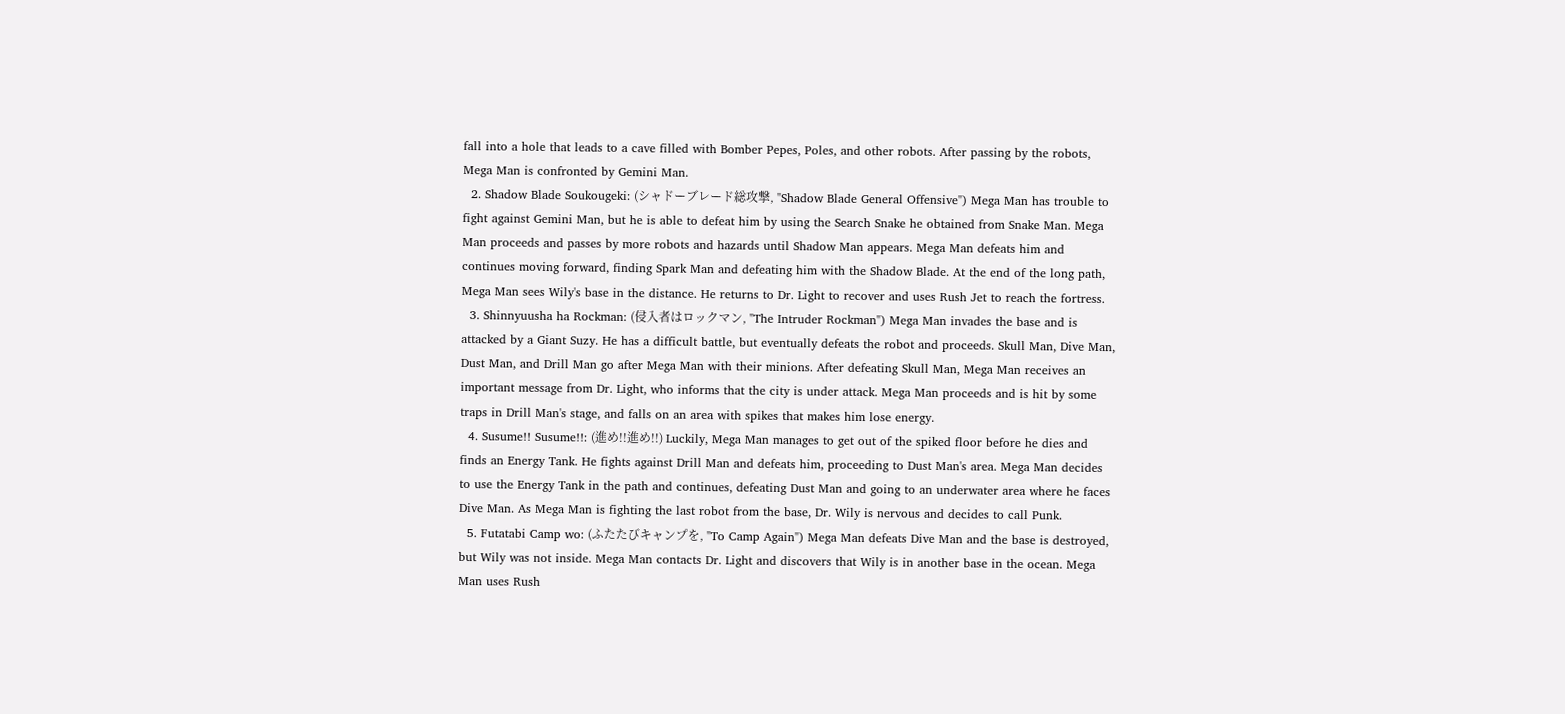fall into a hole that leads to a cave filled with Bomber Pepes, Poles, and other robots. After passing by the robots, Mega Man is confronted by Gemini Man.
  2. Shadow Blade Soukougeki: (シャドーブレード総攻撃, "Shadow Blade General Offensive") Mega Man has trouble to fight against Gemini Man, but he is able to defeat him by using the Search Snake he obtained from Snake Man. Mega Man proceeds and passes by more robots and hazards until Shadow Man appears. Mega Man defeats him and continues moving forward, finding Spark Man and defeating him with the Shadow Blade. At the end of the long path, Mega Man sees Wily's base in the distance. He returns to Dr. Light to recover and uses Rush Jet to reach the fortress.
  3. Shinnyuusha ha Rockman: (侵入者はロックマン, "The Intruder Rockman") Mega Man invades the base and is attacked by a Giant Suzy. He has a difficult battle, but eventually defeats the robot and proceeds. Skull Man, Dive Man, Dust Man, and Drill Man go after Mega Man with their minions. After defeating Skull Man, Mega Man receives an important message from Dr. Light, who informs that the city is under attack. Mega Man proceeds and is hit by some traps in Drill Man's stage, and falls on an area with spikes that makes him lose energy.
  4. Susume!! Susume!!: (進め!!進め!!) Luckily, Mega Man manages to get out of the spiked floor before he dies and finds an Energy Tank. He fights against Drill Man and defeats him, proceeding to Dust Man's area. Mega Man decides to use the Energy Tank in the path and continues, defeating Dust Man and going to an underwater area where he faces Dive Man. As Mega Man is fighting the last robot from the base, Dr. Wily is nervous and decides to call Punk.
  5. Futatabi Camp wo: (ふたたびキャンプを, "To Camp Again") Mega Man defeats Dive Man and the base is destroyed, but Wily was not inside. Mega Man contacts Dr. Light and discovers that Wily is in another base in the ocean. Mega Man uses Rush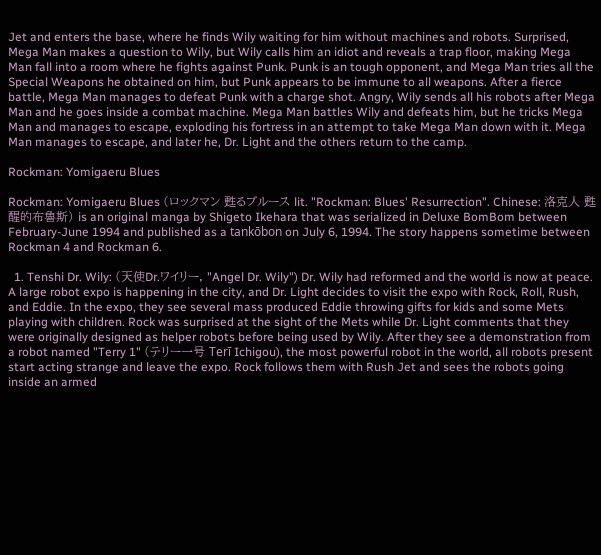Jet and enters the base, where he finds Wily waiting for him without machines and robots. Surprised, Mega Man makes a question to Wily, but Wily calls him an idiot and reveals a trap floor, making Mega Man fall into a room where he fights against Punk. Punk is an tough opponent, and Mega Man tries all the Special Weapons he obtained on him, but Punk appears to be immune to all weapons. After a fierce battle, Mega Man manages to defeat Punk with a charge shot. Angry, Wily sends all his robots after Mega Man and he goes inside a combat machine. Mega Man battles Wily and defeats him, but he tricks Mega Man and manages to escape, exploding his fortress in an attempt to take Mega Man down with it. Mega Man manages to escape, and later he, Dr. Light and the others return to the camp.

Rockman: Yomigaeru Blues

Rockman: Yomigaeru Blues (ロックマン 甦るブルース lit. "Rockman: Blues' Resurrection". Chinese: 洛克人 甦醒的布魯斯) is an original manga by Shigeto Ikehara that was serialized in Deluxe BomBom between February-June 1994 and published as a tankōbon on July 6, 1994. The story happens sometime between Rockman 4 and Rockman 6.

  1. Tenshi Dr. Wily: (天使Dr.ワイリー, "Angel Dr. Wily") Dr. Wily had reformed and the world is now at peace. A large robot expo is happening in the city, and Dr. Light decides to visit the expo with Rock, Roll, Rush, and Eddie. In the expo, they see several mass produced Eddie throwing gifts for kids and some Mets playing with children. Rock was surprised at the sight of the Mets while Dr. Light comments that they were originally designed as helper robots before being used by Wily. After they see a demonstration from a robot named "Terry 1" (テリー一号 Terī Ichigou), the most powerful robot in the world, all robots present start acting strange and leave the expo. Rock follows them with Rush Jet and sees the robots going inside an armed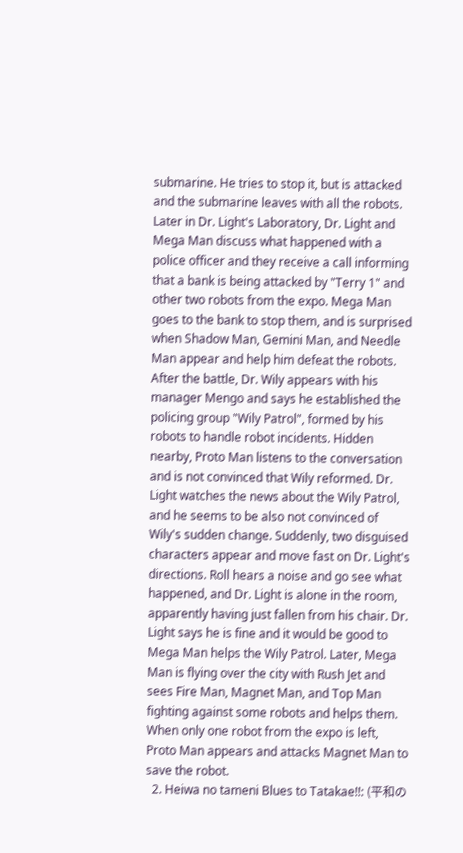submarine. He tries to stop it, but is attacked and the submarine leaves with all the robots. Later in Dr. Light's Laboratory, Dr. Light and Mega Man discuss what happened with a police officer and they receive a call informing that a bank is being attacked by "Terry 1" and other two robots from the expo. Mega Man goes to the bank to stop them, and is surprised when Shadow Man, Gemini Man, and Needle Man appear and help him defeat the robots. After the battle, Dr. Wily appears with his manager Mengo and says he established the policing group "Wily Patrol", formed by his robots to handle robot incidents. Hidden nearby, Proto Man listens to the conversation and is not convinced that Wily reformed. Dr. Light watches the news about the Wily Patrol, and he seems to be also not convinced of Wily's sudden change. Suddenly, two disguised characters appear and move fast on Dr. Light's directions. Roll hears a noise and go see what happened, and Dr. Light is alone in the room, apparently having just fallen from his chair. Dr. Light says he is fine and it would be good to Mega Man helps the Wily Patrol. Later, Mega Man is flying over the city with Rush Jet and sees Fire Man, Magnet Man, and Top Man fighting against some robots and helps them. When only one robot from the expo is left, Proto Man appears and attacks Magnet Man to save the robot.
  2. Heiwa no tameni Blues to Tatakae!!: (平和の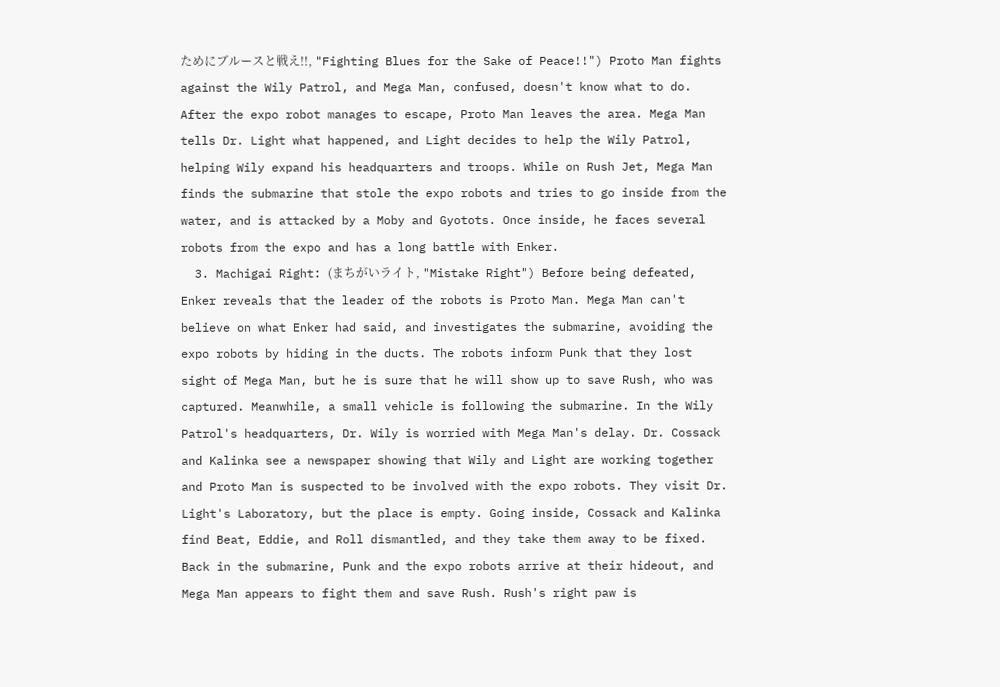ためにブルースと戦え!!, "Fighting Blues for the Sake of Peace!!") Proto Man fights against the Wily Patrol, and Mega Man, confused, doesn't know what to do. After the expo robot manages to escape, Proto Man leaves the area. Mega Man tells Dr. Light what happened, and Light decides to help the Wily Patrol, helping Wily expand his headquarters and troops. While on Rush Jet, Mega Man finds the submarine that stole the expo robots and tries to go inside from the water, and is attacked by a Moby and Gyotots. Once inside, he faces several robots from the expo and has a long battle with Enker.
  3. Machigai Right: (まちがいライト, "Mistake Right") Before being defeated, Enker reveals that the leader of the robots is Proto Man. Mega Man can't believe on what Enker had said, and investigates the submarine, avoiding the expo robots by hiding in the ducts. The robots inform Punk that they lost sight of Mega Man, but he is sure that he will show up to save Rush, who was captured. Meanwhile, a small vehicle is following the submarine. In the Wily Patrol's headquarters, Dr. Wily is worried with Mega Man's delay. Dr. Cossack and Kalinka see a newspaper showing that Wily and Light are working together and Proto Man is suspected to be involved with the expo robots. They visit Dr. Light's Laboratory, but the place is empty. Going inside, Cossack and Kalinka find Beat, Eddie, and Roll dismantled, and they take them away to be fixed. Back in the submarine, Punk and the expo robots arrive at their hideout, and Mega Man appears to fight them and save Rush. Rush's right paw is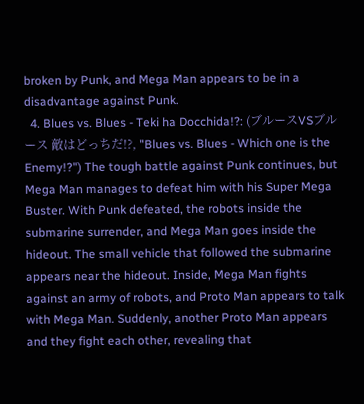broken by Punk, and Mega Man appears to be in a disadvantage against Punk.
  4. Blues vs. Blues - Teki ha Docchida!?: (ブルースVSブルース 敵はどっちだ!?, "Blues vs. Blues - Which one is the Enemy!?") The tough battle against Punk continues, but Mega Man manages to defeat him with his Super Mega Buster. With Punk defeated, the robots inside the submarine surrender, and Mega Man goes inside the hideout. The small vehicle that followed the submarine appears near the hideout. Inside, Mega Man fights against an army of robots, and Proto Man appears to talk with Mega Man. Suddenly, another Proto Man appears and they fight each other, revealing that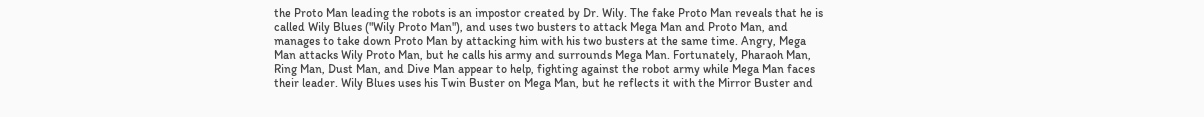the Proto Man leading the robots is an impostor created by Dr. Wily. The fake Proto Man reveals that he is called Wily Blues ("Wily Proto Man"), and uses two busters to attack Mega Man and Proto Man, and manages to take down Proto Man by attacking him with his two busters at the same time. Angry, Mega Man attacks Wily Proto Man, but he calls his army and surrounds Mega Man. Fortunately, Pharaoh Man, Ring Man, Dust Man, and Dive Man appear to help, fighting against the robot army while Mega Man faces their leader. Wily Blues uses his Twin Buster on Mega Man, but he reflects it with the Mirror Buster and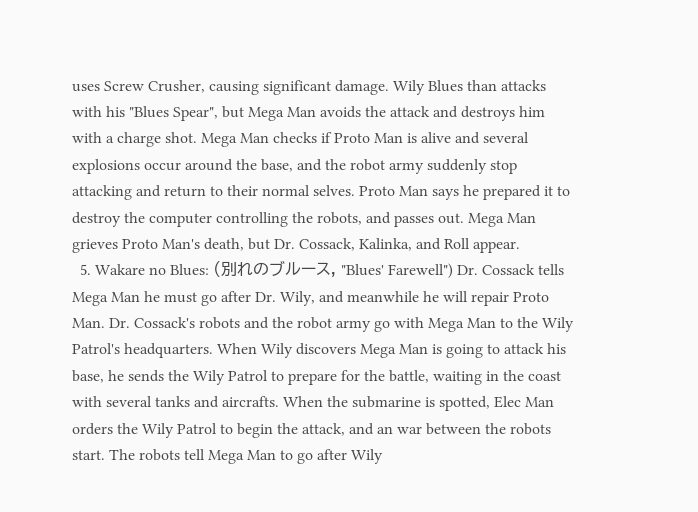uses Screw Crusher, causing significant damage. Wily Blues than attacks with his "Blues Spear", but Mega Man avoids the attack and destroys him with a charge shot. Mega Man checks if Proto Man is alive and several explosions occur around the base, and the robot army suddenly stop attacking and return to their normal selves. Proto Man says he prepared it to destroy the computer controlling the robots, and passes out. Mega Man grieves Proto Man's death, but Dr. Cossack, Kalinka, and Roll appear.
  5. Wakare no Blues: (別れのブルース, "Blues' Farewell") Dr. Cossack tells Mega Man he must go after Dr. Wily, and meanwhile he will repair Proto Man. Dr. Cossack's robots and the robot army go with Mega Man to the Wily Patrol's headquarters. When Wily discovers Mega Man is going to attack his base, he sends the Wily Patrol to prepare for the battle, waiting in the coast with several tanks and aircrafts. When the submarine is spotted, Elec Man orders the Wily Patrol to begin the attack, and an war between the robots start. The robots tell Mega Man to go after Wily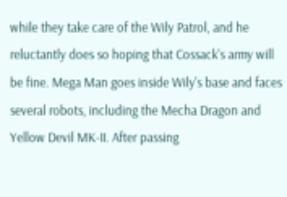while they take care of the Wily Patrol, and he reluctantly does so hoping that Cossack's army will be fine. Mega Man goes inside Wily's base and faces several robots, including the Mecha Dragon and Yellow Devil MK-II. After passing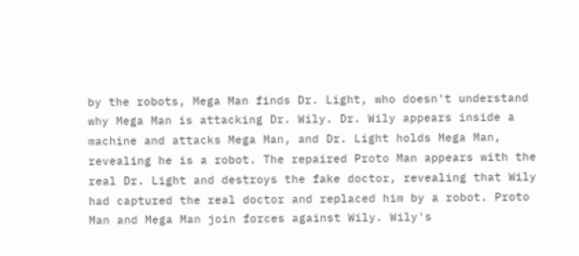by the robots, Mega Man finds Dr. Light, who doesn't understand why Mega Man is attacking Dr. Wily. Dr. Wily appears inside a machine and attacks Mega Man, and Dr. Light holds Mega Man, revealing he is a robot. The repaired Proto Man appears with the real Dr. Light and destroys the fake doctor, revealing that Wily had captured the real doctor and replaced him by a robot. Proto Man and Mega Man join forces against Wily. Wily's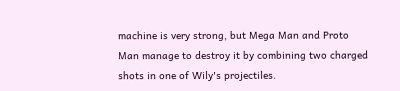machine is very strong, but Mega Man and Proto Man manage to destroy it by combining two charged shots in one of Wily's projectiles.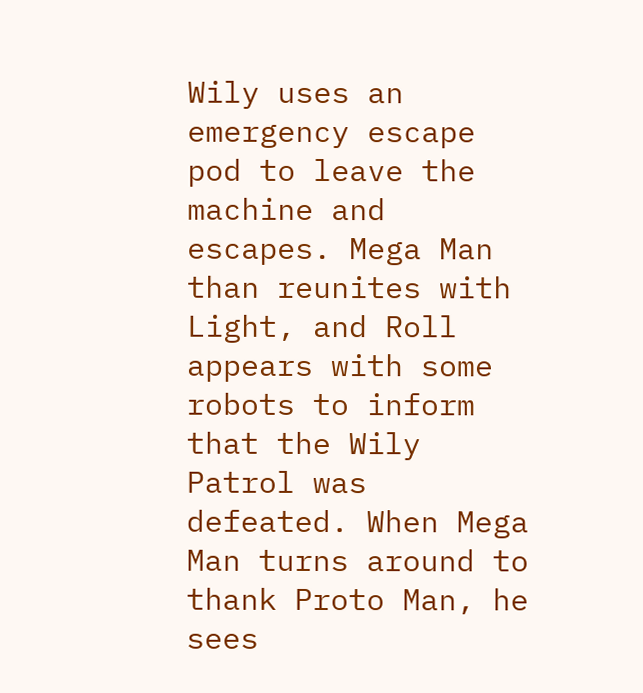Wily uses an emergency escape pod to leave the machine and escapes. Mega Man than reunites with Light, and Roll appears with some robots to inform that the Wily Patrol was defeated. When Mega Man turns around to thank Proto Man, he sees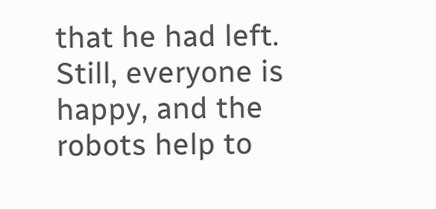that he had left. Still, everyone is happy, and the robots help to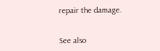repair the damage.


See also